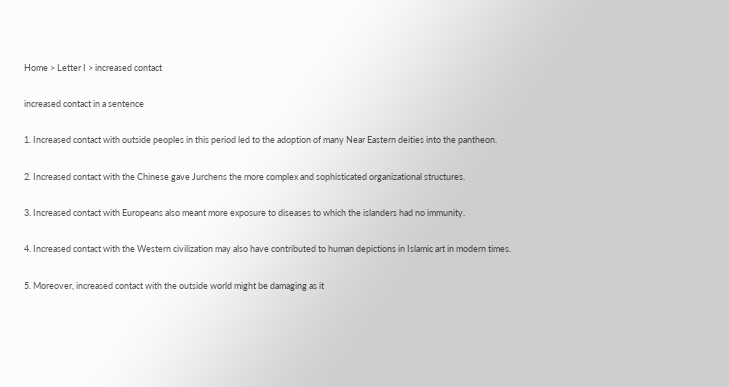Home > Letter I > increased contact

increased contact in a sentence

1. Increased contact with outside peoples in this period led to the adoption of many Near Eastern deities into the pantheon.

2. Increased contact with the Chinese gave Jurchens the more complex and sophisticated organizational structures.

3. Increased contact with Europeans also meant more exposure to diseases to which the islanders had no immunity.

4. Increased contact with the Western civilization may also have contributed to human depictions in Islamic art in modern times.

5. Moreover, increased contact with the outside world might be damaging as it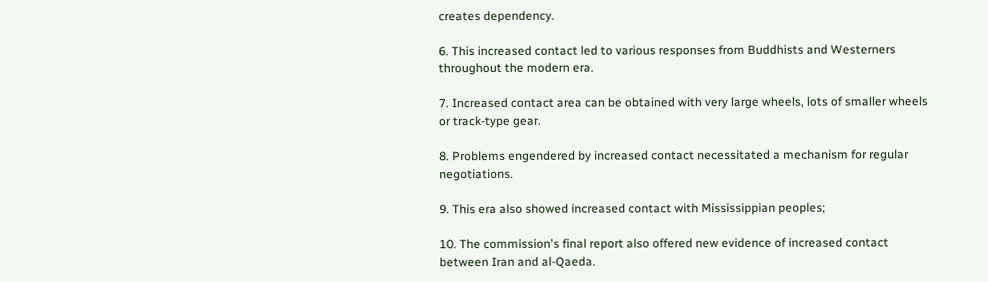creates dependency.

6. This increased contact led to various responses from Buddhists and Westerners throughout the modern era.

7. Increased contact area can be obtained with very large wheels, lots of smaller wheels or track-type gear.

8. Problems engendered by increased contact necessitated a mechanism for regular negotiations.

9. This era also showed increased contact with Mississippian peoples;

10. The commission's final report also offered new evidence of increased contact between Iran and al-Qaeda.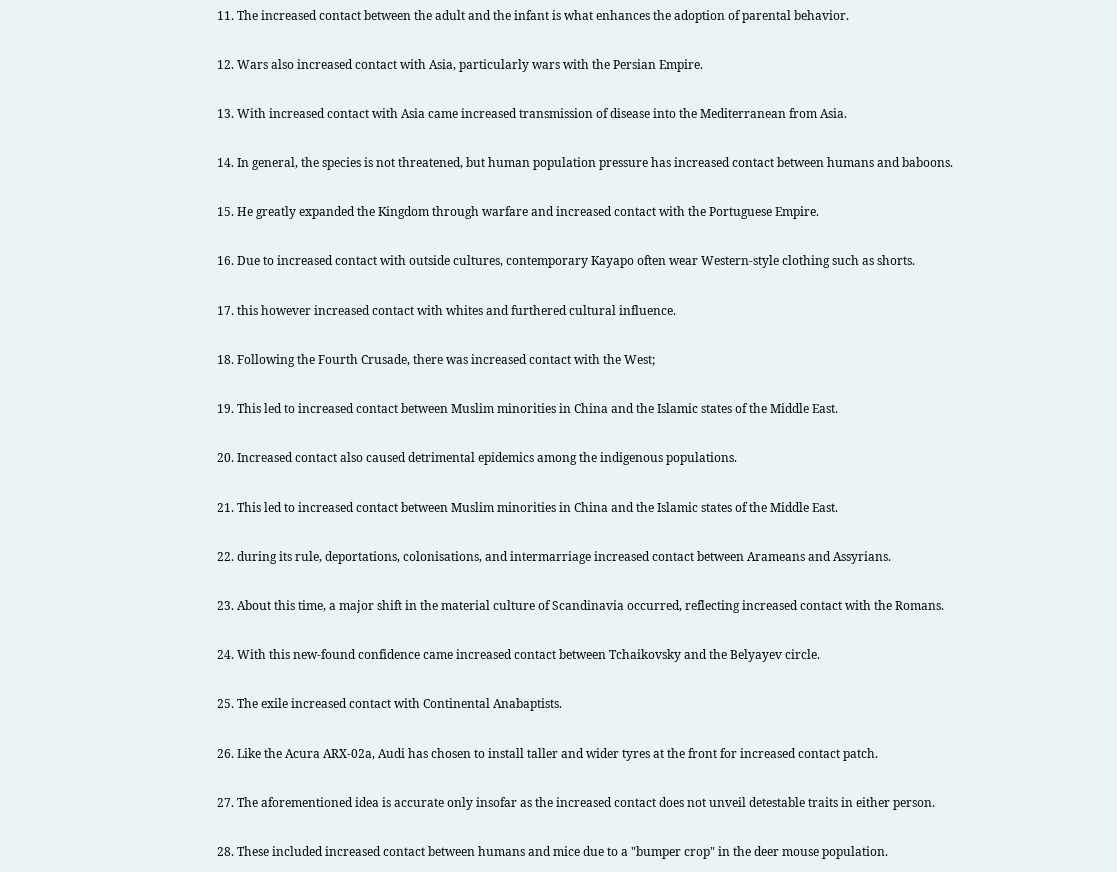11. The increased contact between the adult and the infant is what enhances the adoption of parental behavior.

12. Wars also increased contact with Asia, particularly wars with the Persian Empire.

13. With increased contact with Asia came increased transmission of disease into the Mediterranean from Asia.

14. In general, the species is not threatened, but human population pressure has increased contact between humans and baboons.

15. He greatly expanded the Kingdom through warfare and increased contact with the Portuguese Empire.

16. Due to increased contact with outside cultures, contemporary Kayapo often wear Western-style clothing such as shorts.

17. this however increased contact with whites and furthered cultural influence.

18. Following the Fourth Crusade, there was increased contact with the West;

19. This led to increased contact between Muslim minorities in China and the Islamic states of the Middle East.

20. Increased contact also caused detrimental epidemics among the indigenous populations.

21. This led to increased contact between Muslim minorities in China and the Islamic states of the Middle East.

22. during its rule, deportations, colonisations, and intermarriage increased contact between Arameans and Assyrians.

23. About this time, a major shift in the material culture of Scandinavia occurred, reflecting increased contact with the Romans.

24. With this new-found confidence came increased contact between Tchaikovsky and the Belyayev circle.

25. The exile increased contact with Continental Anabaptists.

26. Like the Acura ARX-02a, Audi has chosen to install taller and wider tyres at the front for increased contact patch.

27. The aforementioned idea is accurate only insofar as the increased contact does not unveil detestable traits in either person.

28. These included increased contact between humans and mice due to a "bumper crop" in the deer mouse population.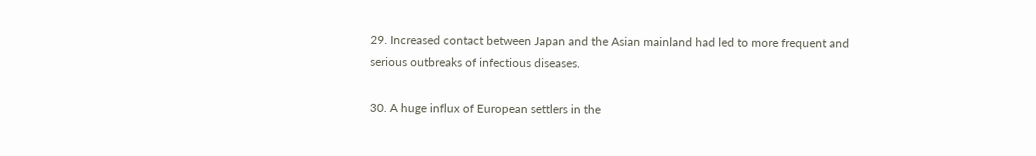29. Increased contact between Japan and the Asian mainland had led to more frequent and serious outbreaks of infectious diseases.

30. A huge influx of European settlers in the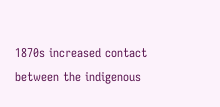1870s increased contact between the indigenous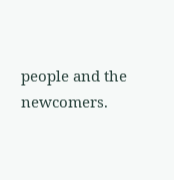people and the newcomers.